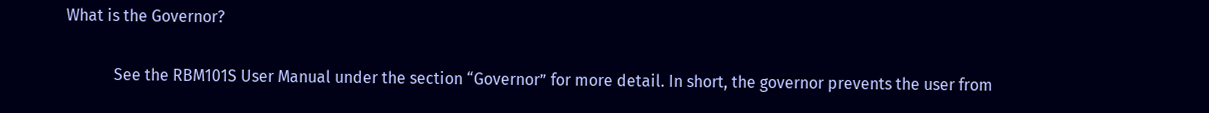What is the Governor?

            See the RBM101S User Manual under the section “Governor” for more detail. In short, the governor prevents the user from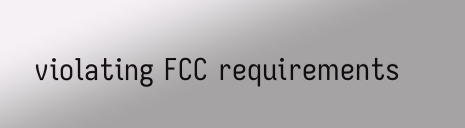violating FCC requirements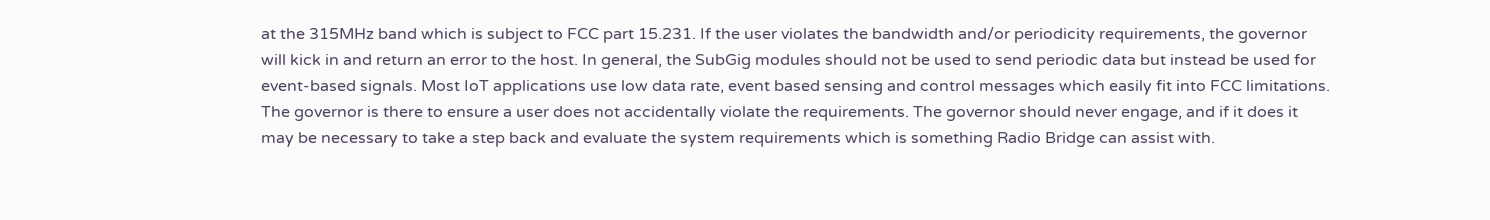at the 315MHz band which is subject to FCC part 15.231. If the user violates the bandwidth and/or periodicity requirements, the governor will kick in and return an error to the host. In general, the SubGig modules should not be used to send periodic data but instead be used for event-based signals. Most IoT applications use low data rate, event based sensing and control messages which easily fit into FCC limitations. The governor is there to ensure a user does not accidentally violate the requirements. The governor should never engage, and if it does it may be necessary to take a step back and evaluate the system requirements which is something Radio Bridge can assist with.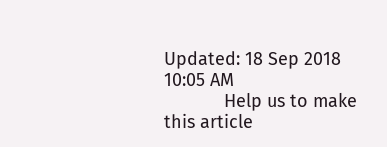Updated: 18 Sep 2018 10:05 AM
            Help us to make this article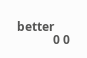better
            0 0